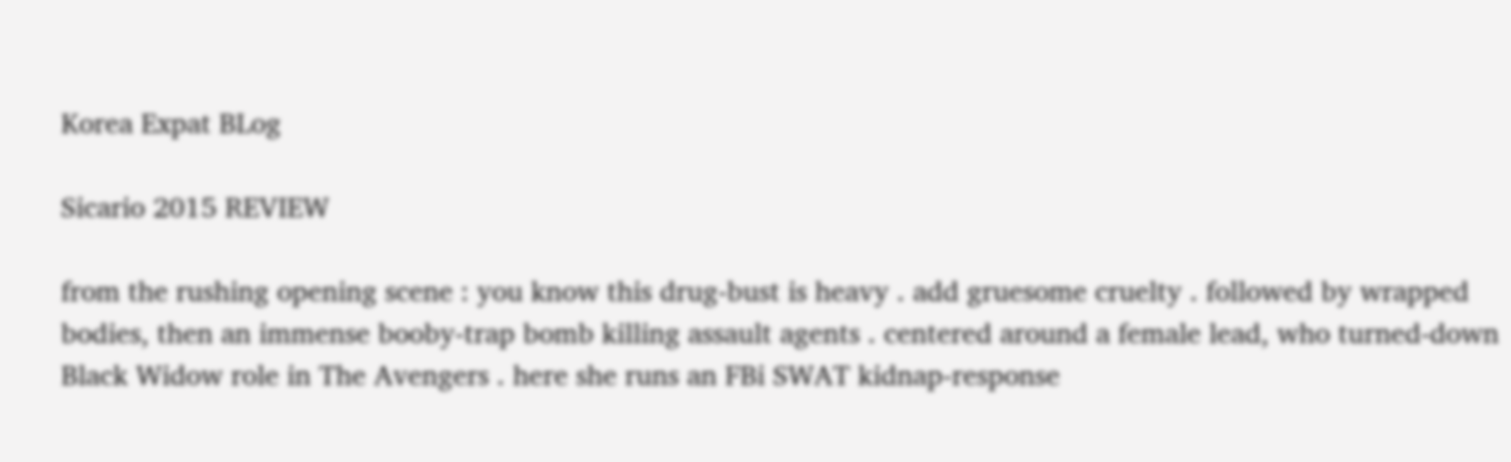Korea Expat BLog

Sicario 2015 REVIEW

from the rushing opening scene : you know this drug-bust is heavy . add gruesome cruelty . followed by wrapped bodies, then an immense booby-trap bomb killing assault agents . centered around a female lead, who turned-down Black Widow role in The Avengers . here she runs an FBi SWAT kidnap-response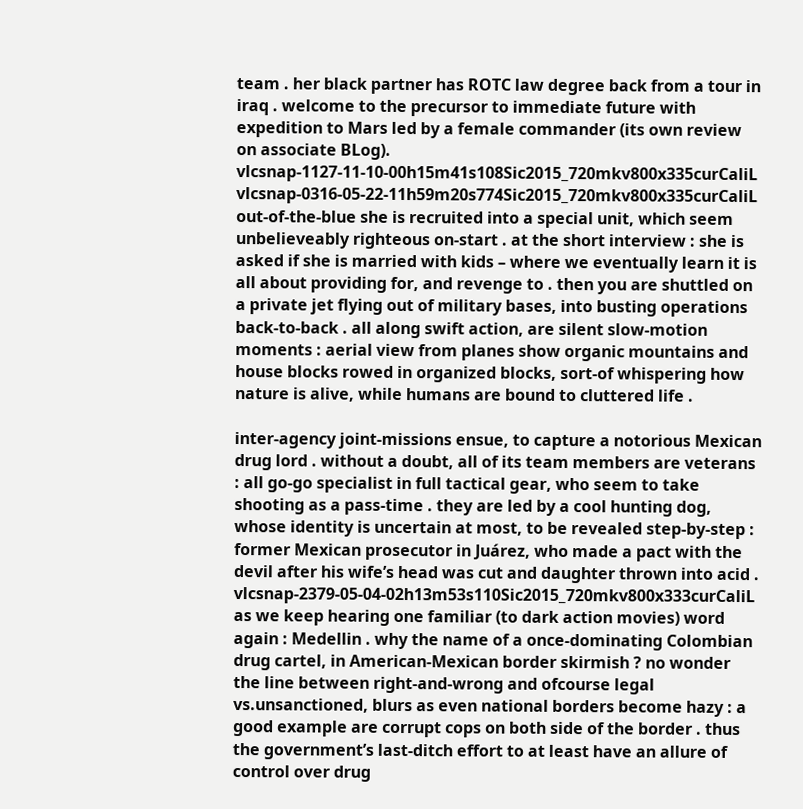team . her black partner has ROTC law degree back from a tour in iraq . welcome to the precursor to immediate future with expedition to Mars led by a female commander (its own review on associate BLog).
vlcsnap-1127-11-10-00h15m41s108Sic2015_720mkv800x335curCaliL vlcsnap-0316-05-22-11h59m20s774Sic2015_720mkv800x335curCaliL
out-of-the-blue she is recruited into a special unit, which seem unbelieveably righteous on-start . at the short interview : she is asked if she is married with kids – where we eventually learn it is all about providing for, and revenge to . then you are shuttled on a private jet flying out of military bases, into busting operations back-to-back . all along swift action, are silent slow-motion moments : aerial view from planes show organic mountains and house blocks rowed in organized blocks, sort-of whispering how nature is alive, while humans are bound to cluttered life .

inter-agency joint-missions ensue, to capture a notorious Mexican drug lord . without a doubt, all of its team members are veterans : all go-go specialist in full tactical gear, who seem to take shooting as a pass-time . they are led by a cool hunting dog, whose identity is uncertain at most, to be revealed step-by-step : former Mexican prosecutor in Juárez, who made a pact with the devil after his wife’s head was cut and daughter thrown into acid .
vlcsnap-2379-05-04-02h13m53s110Sic2015_720mkv800x333curCaliL as we keep hearing one familiar (to dark action movies) word again : Medellin . why the name of a once-dominating Colombian drug cartel, in American-Mexican border skirmish ? no wonder the line between right-and-wrong and ofcourse legal vs.unsanctioned, blurs as even national borders become hazy : a good example are corrupt cops on both side of the border . thus the government’s last-ditch effort to at least have an allure of control over drug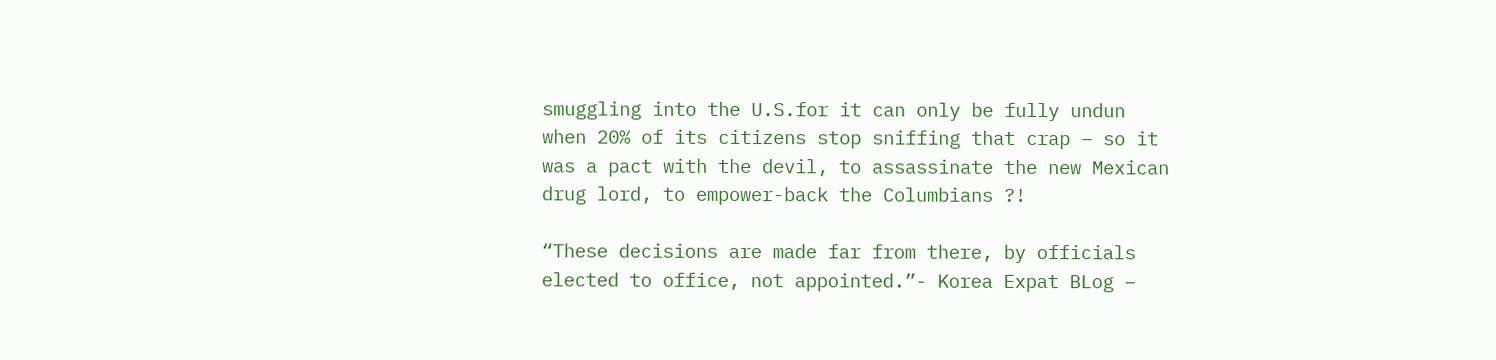smuggling into the U.S.for it can only be fully undun when 20% of its citizens stop sniffing that crap – so it was a pact with the devil, to assassinate the new Mexican drug lord, to empower-back the Columbians ?!

“These decisions are made far from there, by officials elected to office, not appointed.”- Korea Expat BLog –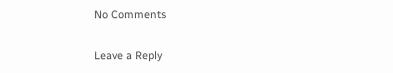No Comments

Leave a Reply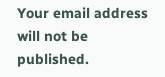Your email address will not be published.